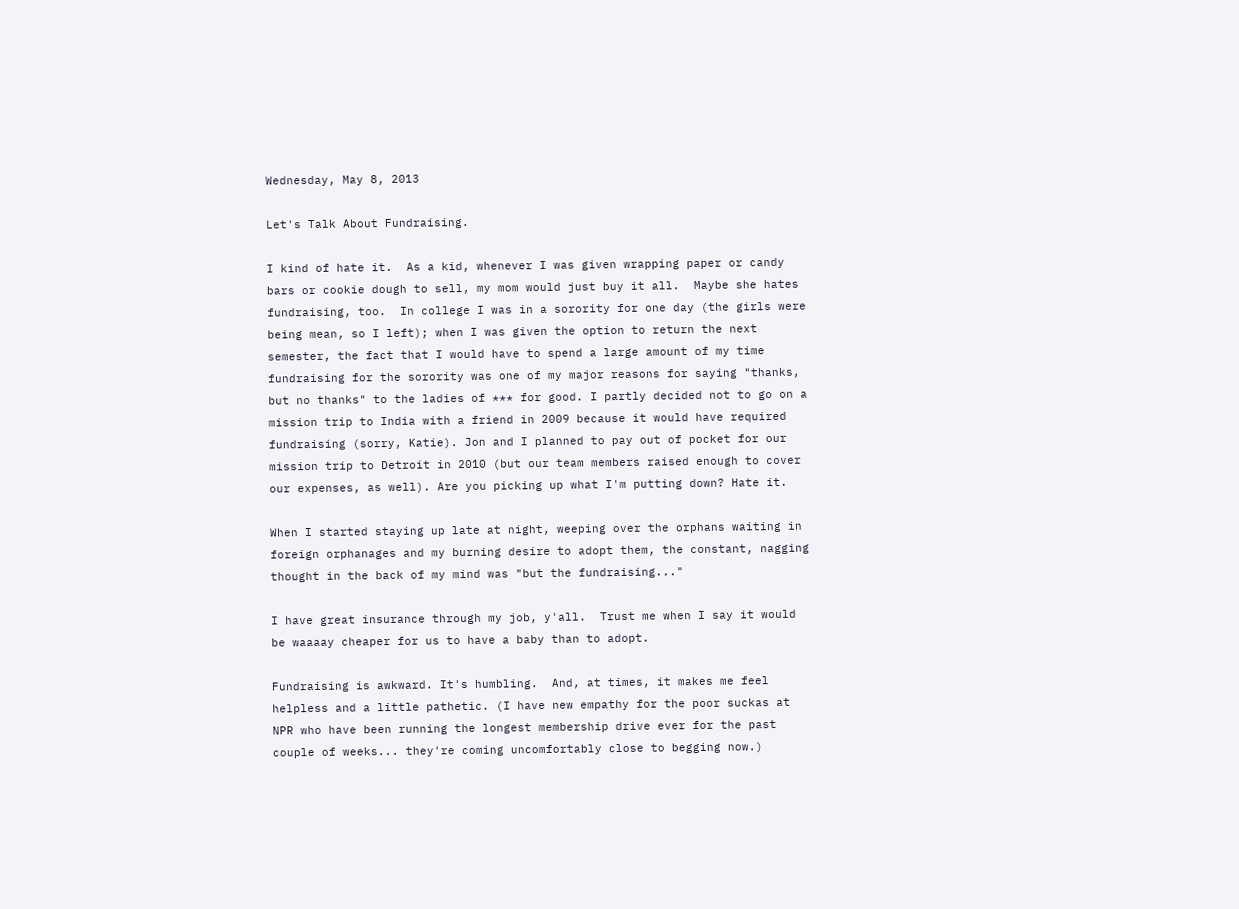Wednesday, May 8, 2013

Let's Talk About Fundraising.

I kind of hate it.  As a kid, whenever I was given wrapping paper or candy bars or cookie dough to sell, my mom would just buy it all.  Maybe she hates fundraising, too.  In college I was in a sorority for one day (the girls were being mean, so I left); when I was given the option to return the next semester, the fact that I would have to spend a large amount of my time fundraising for the sorority was one of my major reasons for saying "thanks, but no thanks" to the ladies of *** for good. I partly decided not to go on a mission trip to India with a friend in 2009 because it would have required fundraising (sorry, Katie). Jon and I planned to pay out of pocket for our mission trip to Detroit in 2010 (but our team members raised enough to cover our expenses, as well). Are you picking up what I'm putting down? Hate it.

When I started staying up late at night, weeping over the orphans waiting in foreign orphanages and my burning desire to adopt them, the constant, nagging thought in the back of my mind was "but the fundraising..."

I have great insurance through my job, y'all.  Trust me when I say it would be waaaay cheaper for us to have a baby than to adopt.

Fundraising is awkward. It's humbling.  And, at times, it makes me feel helpless and a little pathetic. (I have new empathy for the poor suckas at NPR who have been running the longest membership drive ever for the past couple of weeks... they're coming uncomfortably close to begging now.)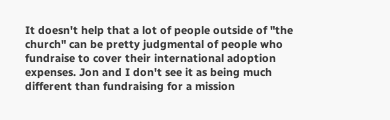It doesn't help that a lot of people outside of "the church" can be pretty judgmental of people who fundraise to cover their international adoption expenses. Jon and I don't see it as being much different than fundraising for a mission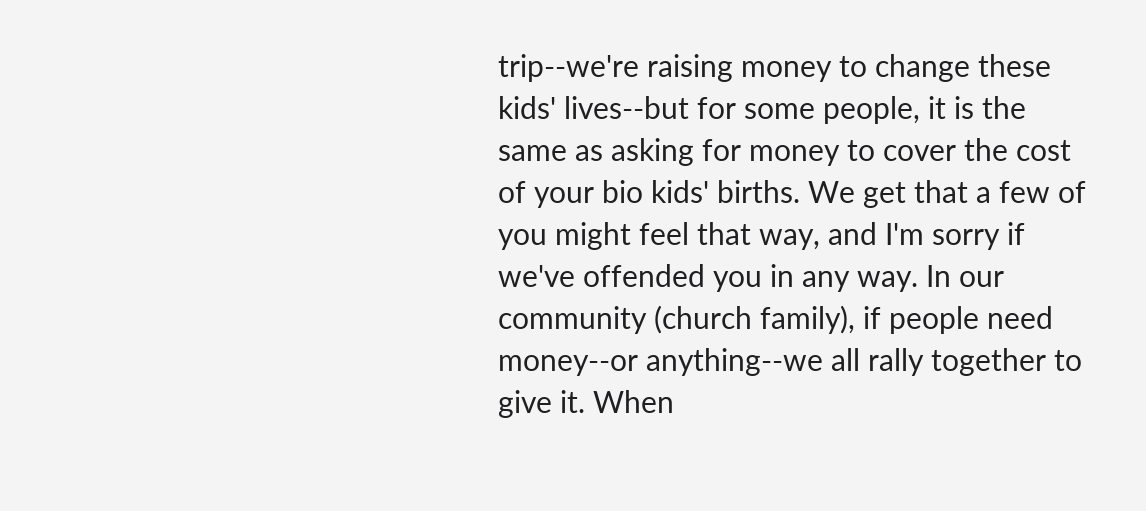trip--we're raising money to change these kids' lives--but for some people, it is the same as asking for money to cover the cost of your bio kids' births. We get that a few of you might feel that way, and I'm sorry if we've offended you in any way. In our community (church family), if people need money--or anything--we all rally together to give it. When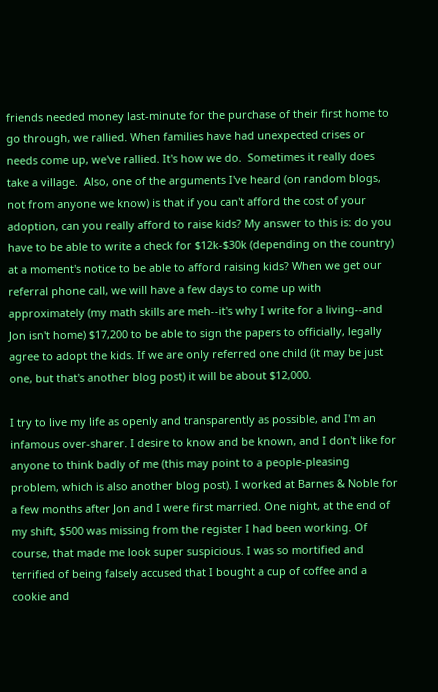friends needed money last-minute for the purchase of their first home to go through, we rallied. When families have had unexpected crises or needs come up, we've rallied. It's how we do.  Sometimes it really does take a village.  Also, one of the arguments I've heard (on random blogs, not from anyone we know) is that if you can't afford the cost of your adoption, can you really afford to raise kids? My answer to this is: do you have to be able to write a check for $12k-$30k (depending on the country) at a moment's notice to be able to afford raising kids? When we get our referral phone call, we will have a few days to come up with approximately (my math skills are meh--it's why I write for a living--and Jon isn't home) $17,200 to be able to sign the papers to officially, legally agree to adopt the kids. If we are only referred one child (it may be just one, but that's another blog post) it will be about $12,000.

I try to live my life as openly and transparently as possible, and I'm an infamous over-sharer. I desire to know and be known, and I don't like for anyone to think badly of me (this may point to a people-pleasing problem, which is also another blog post). I worked at Barnes & Noble for a few months after Jon and I were first married. One night, at the end of my shift, $500 was missing from the register I had been working. Of course, that made me look super suspicious. I was so mortified and terrified of being falsely accused that I bought a cup of coffee and a cookie and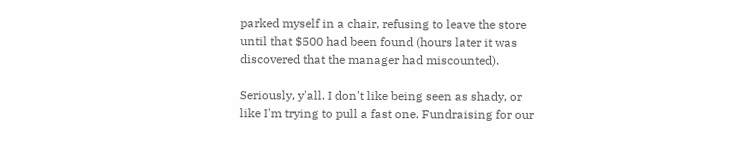parked myself in a chair, refusing to leave the store until that $500 had been found (hours later it was discovered that the manager had miscounted).

Seriously, y'all. I don't like being seen as shady, or like I'm trying to pull a fast one. Fundraising for our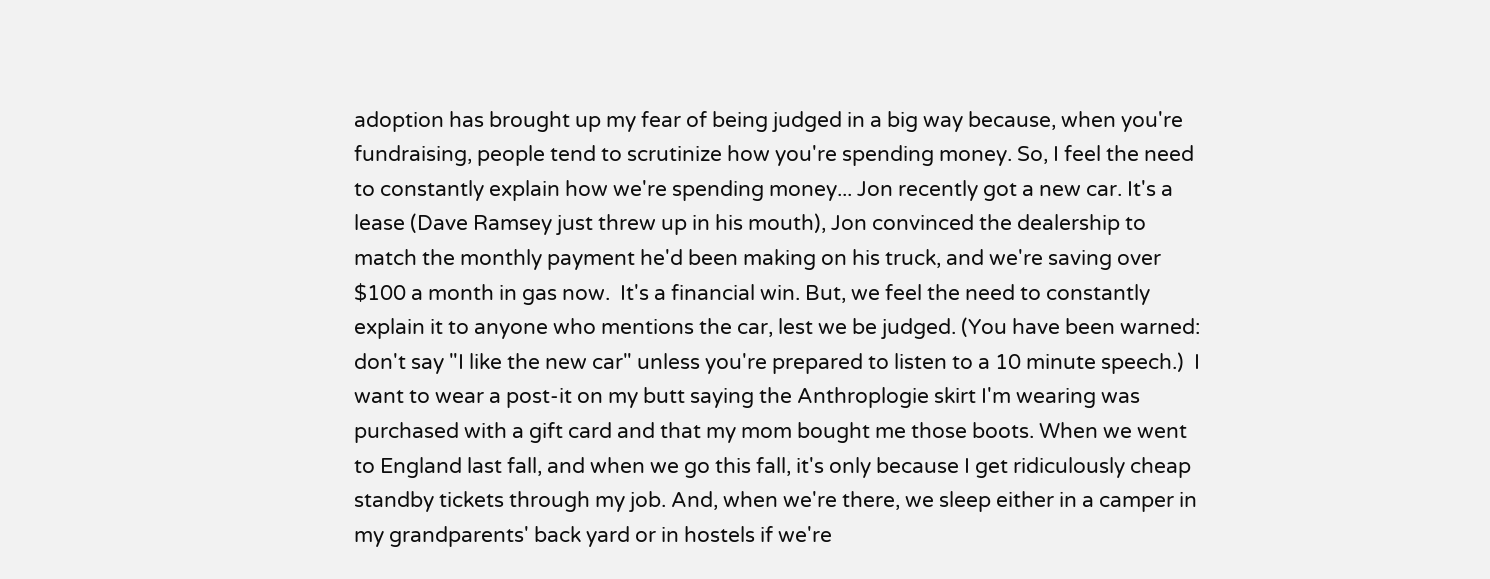adoption has brought up my fear of being judged in a big way because, when you're fundraising, people tend to scrutinize how you're spending money. So, I feel the need to constantly explain how we're spending money... Jon recently got a new car. It's a lease (Dave Ramsey just threw up in his mouth), Jon convinced the dealership to match the monthly payment he'd been making on his truck, and we're saving over $100 a month in gas now.  It's a financial win. But, we feel the need to constantly explain it to anyone who mentions the car, lest we be judged. (You have been warned: don't say "I like the new car" unless you're prepared to listen to a 10 minute speech.)  I want to wear a post-it on my butt saying the Anthroplogie skirt I'm wearing was purchased with a gift card and that my mom bought me those boots. When we went to England last fall, and when we go this fall, it's only because I get ridiculously cheap standby tickets through my job. And, when we're there, we sleep either in a camper in my grandparents' back yard or in hostels if we're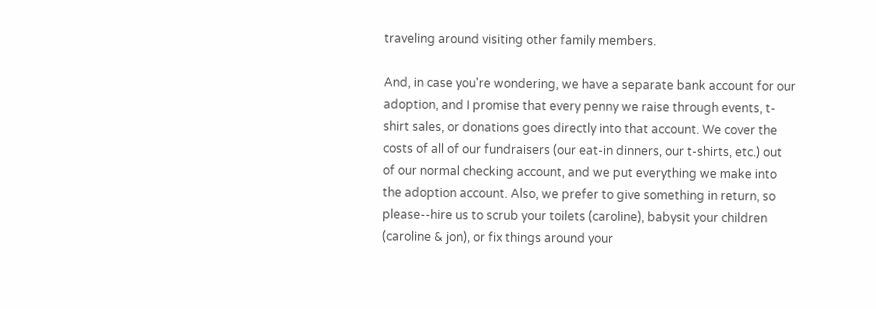traveling around visiting other family members.

And, in case you're wondering, we have a separate bank account for our adoption, and I promise that every penny we raise through events, t-shirt sales, or donations goes directly into that account. We cover the costs of all of our fundraisers (our eat-in dinners, our t-shirts, etc.) out of our normal checking account, and we put everything we make into the adoption account. Also, we prefer to give something in return, so please--hire us to scrub your toilets (caroline), babysit your children (caroline & jon), or fix things around your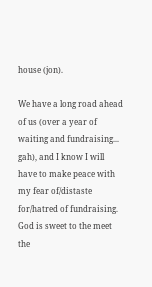house (jon).

We have a long road ahead of us (over a year of waiting and fundraising... gah), and I know I will have to make peace with my fear of/distaste for/hatred of fundraising.  God is sweet to the meet the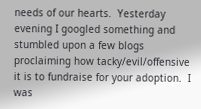needs of our hearts.  Yesterday evening I googled something and stumbled upon a few blogs proclaiming how tacky/evil/offensive it is to fundraise for your adoption.  I was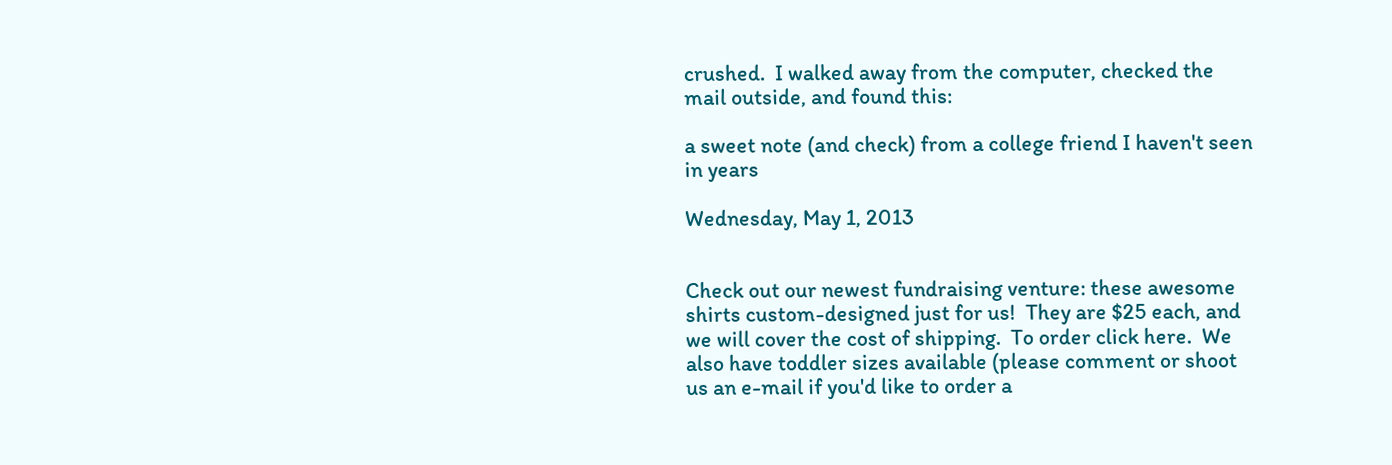crushed.  I walked away from the computer, checked the mail outside, and found this:

a sweet note (and check) from a college friend I haven't seen in years

Wednesday, May 1, 2013


Check out our newest fundraising venture: these awesome shirts custom-designed just for us!  They are $25 each, and we will cover the cost of shipping.  To order click here.  We also have toddler sizes available (please comment or shoot us an e-mail if you'd like to order a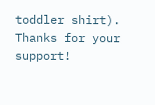toddler shirt).  Thanks for your support!